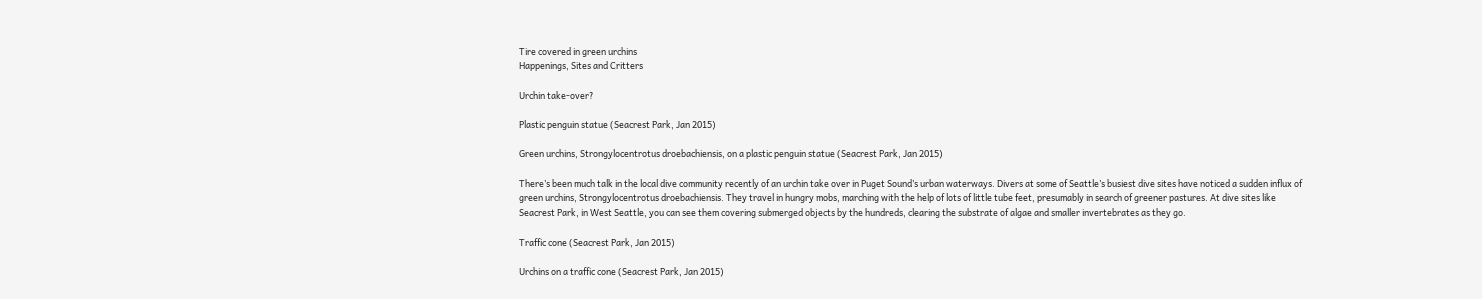Tire covered in green urchins
Happenings, Sites and Critters

Urchin take-over?

Plastic penguin statue (Seacrest Park, Jan 2015)

Green urchins, Strongylocentrotus droebachiensis, on a plastic penguin statue (Seacrest Park, Jan 2015)

There’s been much talk in the local dive community recently of an urchin take over in Puget Sound’s urban waterways. Divers at some of Seattle’s busiest dive sites have noticed a sudden influx of green urchins, Strongylocentrotus droebachiensis. They travel in hungry mobs, marching with the help of lots of little tube feet, presumably in search of greener pastures. At dive sites like Seacrest Park, in West Seattle, you can see them covering submerged objects by the hundreds, clearing the substrate of algae and smaller invertebrates as they go.

Traffic cone (Seacrest Park, Jan 2015)

Urchins on a traffic cone (Seacrest Park, Jan 2015)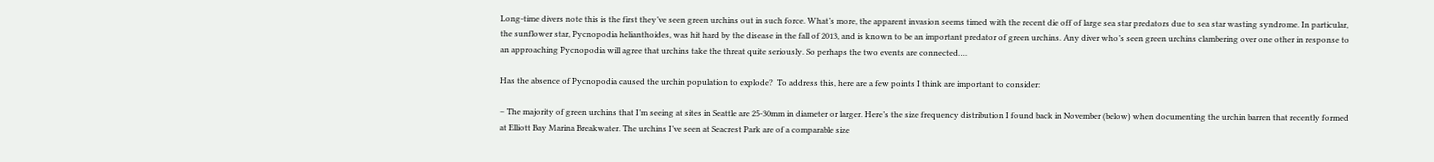Long-time divers note this is the first they’ve seen green urchins out in such force. What’s more, the apparent invasion seems timed with the recent die off of large sea star predators due to sea star wasting syndrome. In particular, the sunflower star, Pycnopodia helianthoides, was hit hard by the disease in the fall of 2013, and is known to be an important predator of green urchins. Any diver who’s seen green urchins clambering over one other in response to an approaching Pycnopodia will agree that urchins take the threat quite seriously. So perhaps the two events are connected….

Has the absence of Pycnopodia caused the urchin population to explode?  To address this, here are a few points I think are important to consider:

– The majority of green urchins that I’m seeing at sites in Seattle are 25-30mm in diameter or larger. Here’s the size frequency distribution I found back in November (below) when documenting the urchin barren that recently formed at Elliott Bay Marina Breakwater. The urchins I’ve seen at Seacrest Park are of a comparable size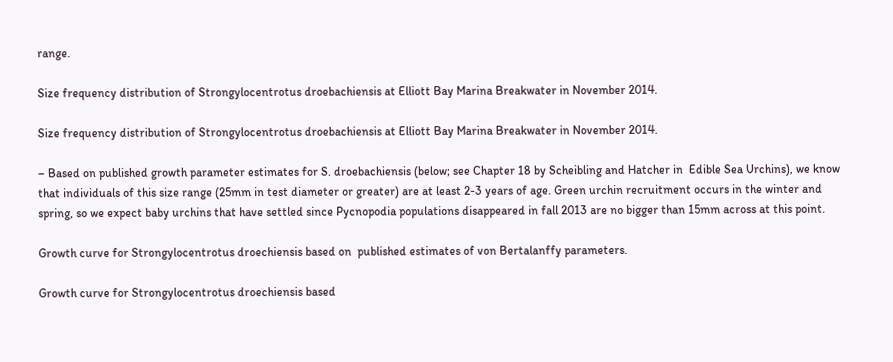range.

Size frequency distribution of Strongylocentrotus droebachiensis at Elliott Bay Marina Breakwater in November 2014.

Size frequency distribution of Strongylocentrotus droebachiensis at Elliott Bay Marina Breakwater in November 2014.

– Based on published growth parameter estimates for S. droebachiensis (below; see Chapter 18 by Scheibling and Hatcher in  Edible Sea Urchins), we know that individuals of this size range (25mm in test diameter or greater) are at least 2-3 years of age. Green urchin recruitment occurs in the winter and spring, so we expect baby urchins that have settled since Pycnopodia populations disappeared in fall 2013 are no bigger than 15mm across at this point.

Growth curve for Strongylocentrotus droechiensis based on  published estimates of von Bertalanffy parameters.

Growth curve for Strongylocentrotus droechiensis based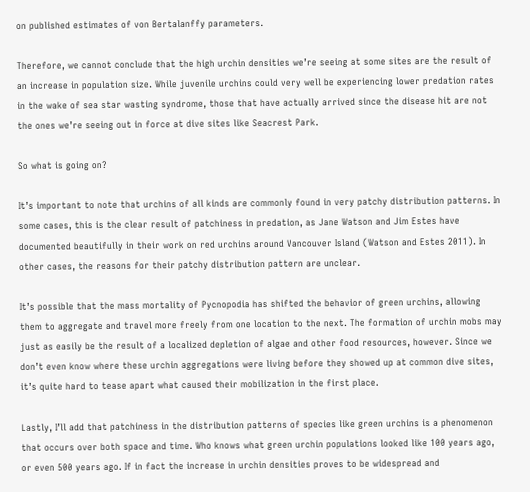on published estimates of von Bertalanffy parameters.

Therefore, we cannot conclude that the high urchin densities we’re seeing at some sites are the result of an increase in population size. While juvenile urchins could very well be experiencing lower predation rates in the wake of sea star wasting syndrome, those that have actually arrived since the disease hit are not the ones we’re seeing out in force at dive sites like Seacrest Park.

So what is going on?

It’s important to note that urchins of all kinds are commonly found in very patchy distribution patterns. In some cases, this is the clear result of patchiness in predation, as Jane Watson and Jim Estes have documented beautifully in their work on red urchins around Vancouver Island (Watson and Estes 2011). In other cases, the reasons for their patchy distribution pattern are unclear.

It’s possible that the mass mortality of Pycnopodia has shifted the behavior of green urchins, allowing them to aggregate and travel more freely from one location to the next. The formation of urchin mobs may just as easily be the result of a localized depletion of algae and other food resources, however. Since we don’t even know where these urchin aggregations were living before they showed up at common dive sites, it’s quite hard to tease apart what caused their mobilization in the first place.

Lastly, I’ll add that patchiness in the distribution patterns of species like green urchins is a phenomenon that occurs over both space and time. Who knows what green urchin populations looked like 100 years ago, or even 500 years ago. If in fact the increase in urchin densities proves to be widespread and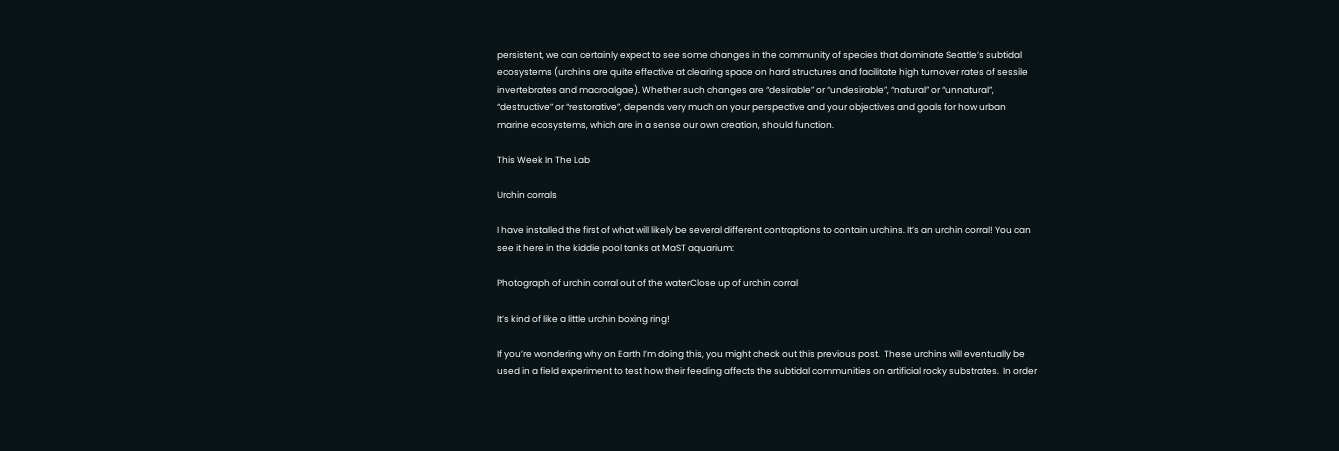persistent, we can certainly expect to see some changes in the community of species that dominate Seattle’s subtidal ecosystems (urchins are quite effective at clearing space on hard structures and facilitate high turnover rates of sessile invertebrates and macroalgae). Whether such changes are “desirable” or “undesirable”, “natural” or “unnatural”, “destructive” or “restorative”, depends very much on your perspective and your objectives and goals for how urban marine ecosystems, which are in a sense our own creation, should function.

This Week In The Lab

Urchin corrals

I have installed the first of what will likely be several different contraptions to contain urchins. It’s an urchin corral! You can see it here in the kiddie pool tanks at MaST aquarium:

Photograph of urchin corral out of the waterClose up of urchin corral

It’s kind of like a little urchin boxing ring!

If you’re wondering why on Earth I’m doing this, you might check out this previous post.  These urchins will eventually be used in a field experiment to test how their feeding affects the subtidal communities on artificial rocky substrates.  In order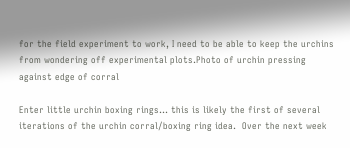for the field experiment to work, I need to be able to keep the urchins from wondering off experimental plots.Photo of urchin pressing against edge of corral

Enter little urchin boxing rings… this is likely the first of several iterations of the urchin corral/boxing ring idea.  Over the next week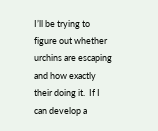I’ll be trying to figure out whether urchins are escaping and how exactly their doing it.  If I can develop a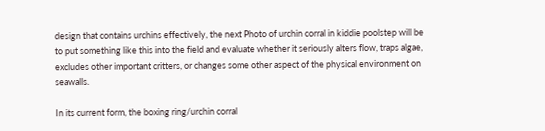design that contains urchins effectively, the next Photo of urchin corral in kiddie poolstep will be to put something like this into the field and evaluate whether it seriously alters flow, traps algae, excludes other important critters, or changes some other aspect of the physical environment on seawalls.

In its current form, the boxing ring/urchin corral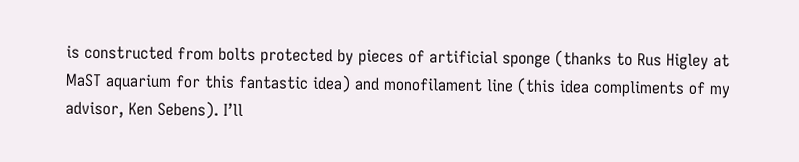is constructed from bolts protected by pieces of artificial sponge (thanks to Rus Higley at MaST aquarium for this fantastic idea) and monofilament line (this idea compliments of my advisor, Ken Sebens). I’ll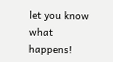let you know what happens!